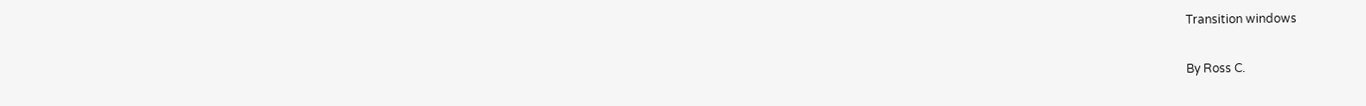Transition windows

By Ross C.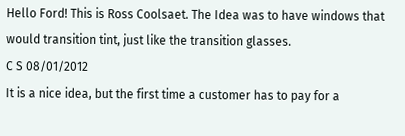Hello Ford! This is Ross Coolsaet. The Idea was to have windows that would transition tint, just like the transition glasses.
C S 08/01/2012
It is a nice idea, but the first time a customer has to pay for a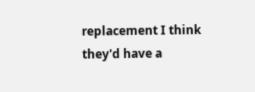replacement I think they'd have a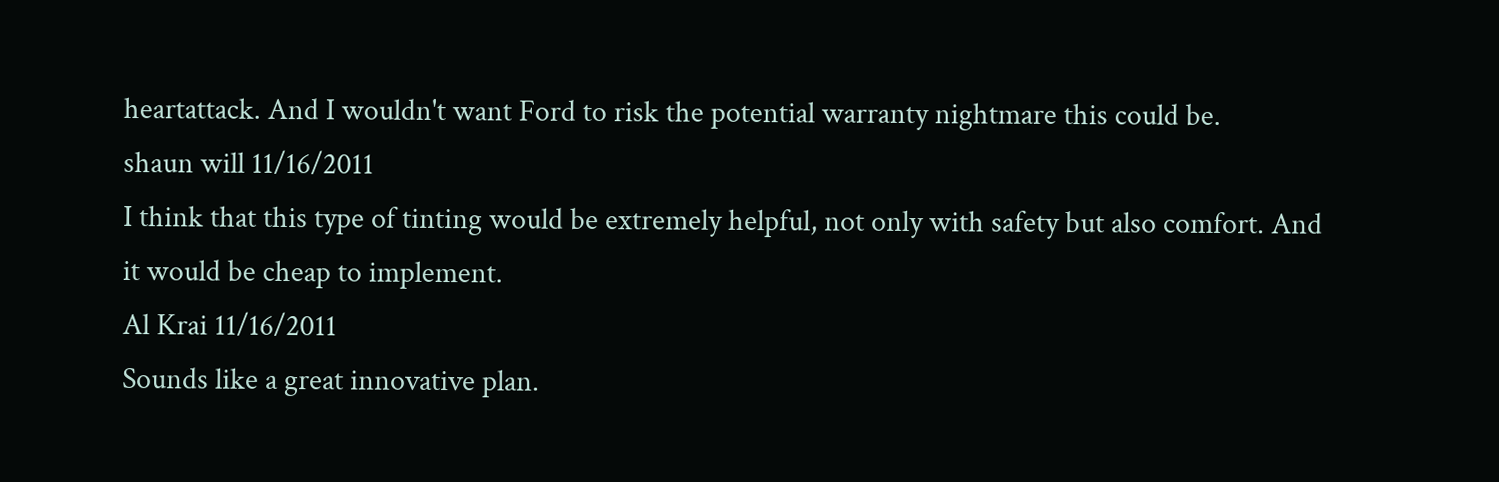heartattack. And I wouldn't want Ford to risk the potential warranty nightmare this could be.
shaun will 11/16/2011
I think that this type of tinting would be extremely helpful, not only with safety but also comfort. And it would be cheap to implement.
Al Krai 11/16/2011
Sounds like a great innovative plan.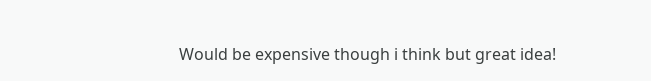Would be expensive though i think but great idea!